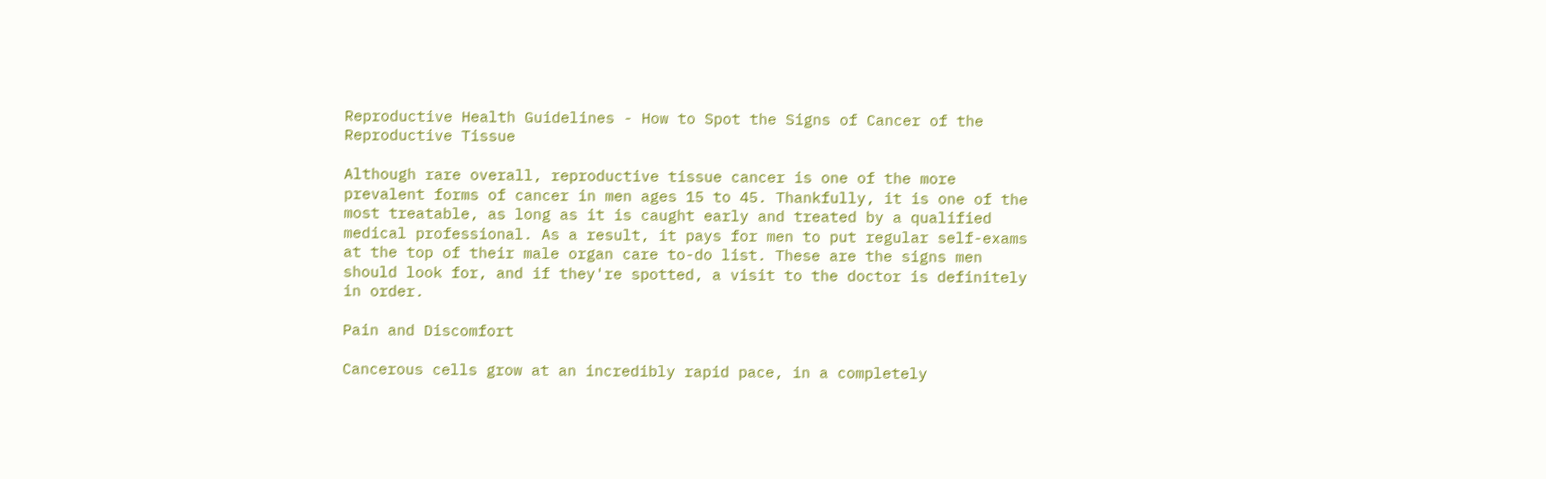Reproductive Health Guidelines - How to Spot the Signs of Cancer of the Reproductive Tissue

Although rare overall, reproductive tissue cancer is one of the more prevalent forms of cancer in men ages 15 to 45. Thankfully, it is one of the most treatable, as long as it is caught early and treated by a qualified medical professional. As a result, it pays for men to put regular self-exams at the top of their male organ care to-do list. These are the signs men should look for, and if they're spotted, a visit to the doctor is definitely in order.

Pain and Discomfort

Cancerous cells grow at an incredibly rapid pace, in a completely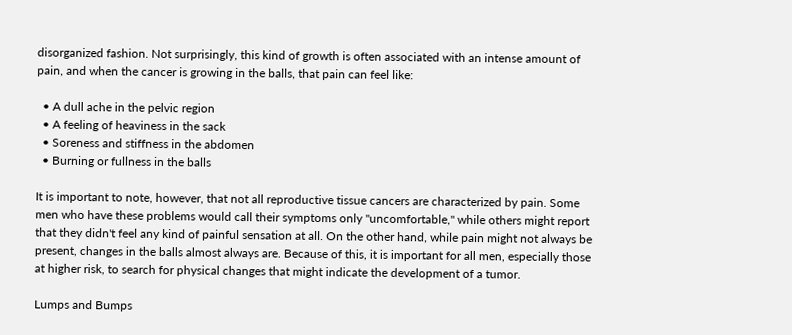disorganized fashion. Not surprisingly, this kind of growth is often associated with an intense amount of pain, and when the cancer is growing in the balls, that pain can feel like:

  • A dull ache in the pelvic region
  • A feeling of heaviness in the sack
  • Soreness and stiffness in the abdomen
  • Burning or fullness in the balls

It is important to note, however, that not all reproductive tissue cancers are characterized by pain. Some men who have these problems would call their symptoms only "uncomfortable," while others might report that they didn't feel any kind of painful sensation at all. On the other hand, while pain might not always be present, changes in the balls almost always are. Because of this, it is important for all men, especially those at higher risk, to search for physical changes that might indicate the development of a tumor.

Lumps and Bumps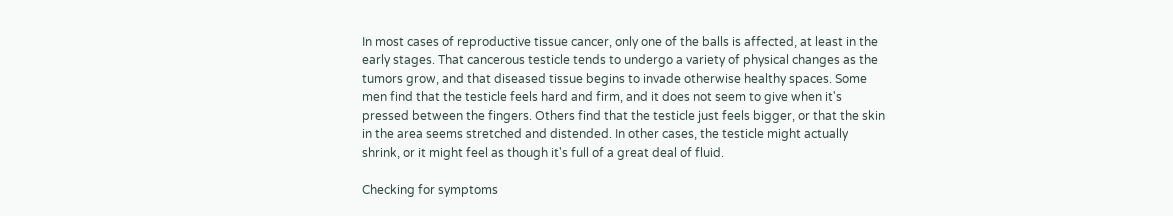In most cases of reproductive tissue cancer, only one of the balls is affected, at least in the early stages. That cancerous testicle tends to undergo a variety of physical changes as the tumors grow, and that diseased tissue begins to invade otherwise healthy spaces. Some men find that the testicle feels hard and firm, and it does not seem to give when it's pressed between the fingers. Others find that the testicle just feels bigger, or that the skin in the area seems stretched and distended. In other cases, the testicle might actually shrink, or it might feel as though it's full of a great deal of fluid.

Checking for symptoms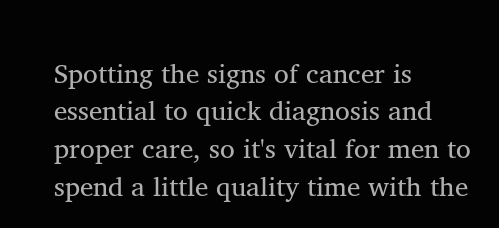Spotting the signs of cancer is essential to quick diagnosis and proper care, so it's vital for men to spend a little quality time with the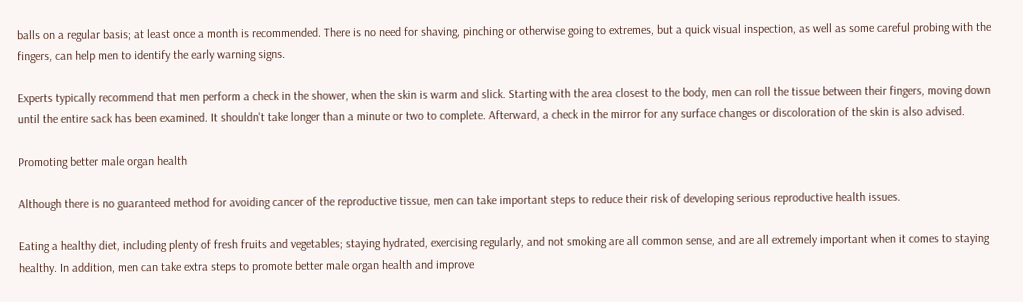balls on a regular basis; at least once a month is recommended. There is no need for shaving, pinching or otherwise going to extremes, but a quick visual inspection, as well as some careful probing with the fingers, can help men to identify the early warning signs.

Experts typically recommend that men perform a check in the shower, when the skin is warm and slick. Starting with the area closest to the body, men can roll the tissue between their fingers, moving down until the entire sack has been examined. It shouldn't take longer than a minute or two to complete. Afterward, a check in the mirror for any surface changes or discoloration of the skin is also advised.

Promoting better male organ health

Although there is no guaranteed method for avoiding cancer of the reproductive tissue, men can take important steps to reduce their risk of developing serious reproductive health issues.

Eating a healthy diet, including plenty of fresh fruits and vegetables; staying hydrated, exercising regularly, and not smoking are all common sense, and are all extremely important when it comes to staying healthy. In addition, men can take extra steps to promote better male organ health and improve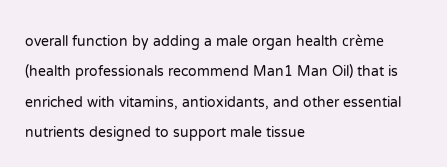overall function by adding a male organ health crème (health professionals recommend Man1 Man Oil) that is enriched with vitamins, antioxidants, and other essential nutrients designed to support male tissue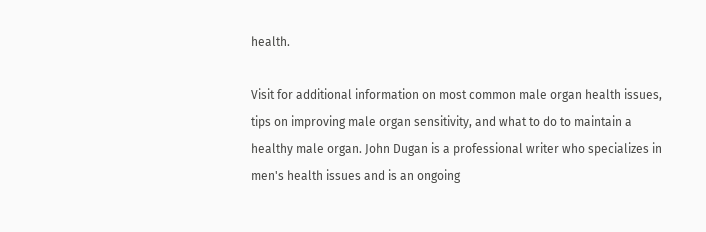health.

Visit for additional information on most common male organ health issues, tips on improving male organ sensitivity, and what to do to maintain a healthy male organ. John Dugan is a professional writer who specializes in men's health issues and is an ongoing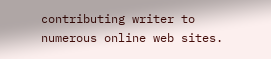contributing writer to numerous online web sites.